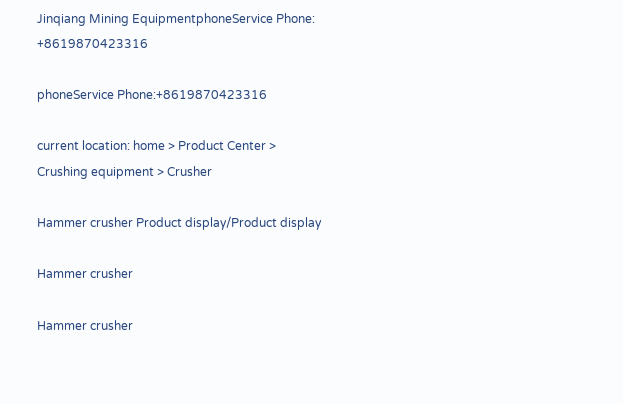Jinqiang Mining EquipmentphoneService Phone:  +8619870423316

phoneService Phone:+8619870423316

current location: home > Product Center > Crushing equipment > Crusher

Hammer crusher Product display/Product display

Hammer crusher

Hammer crusher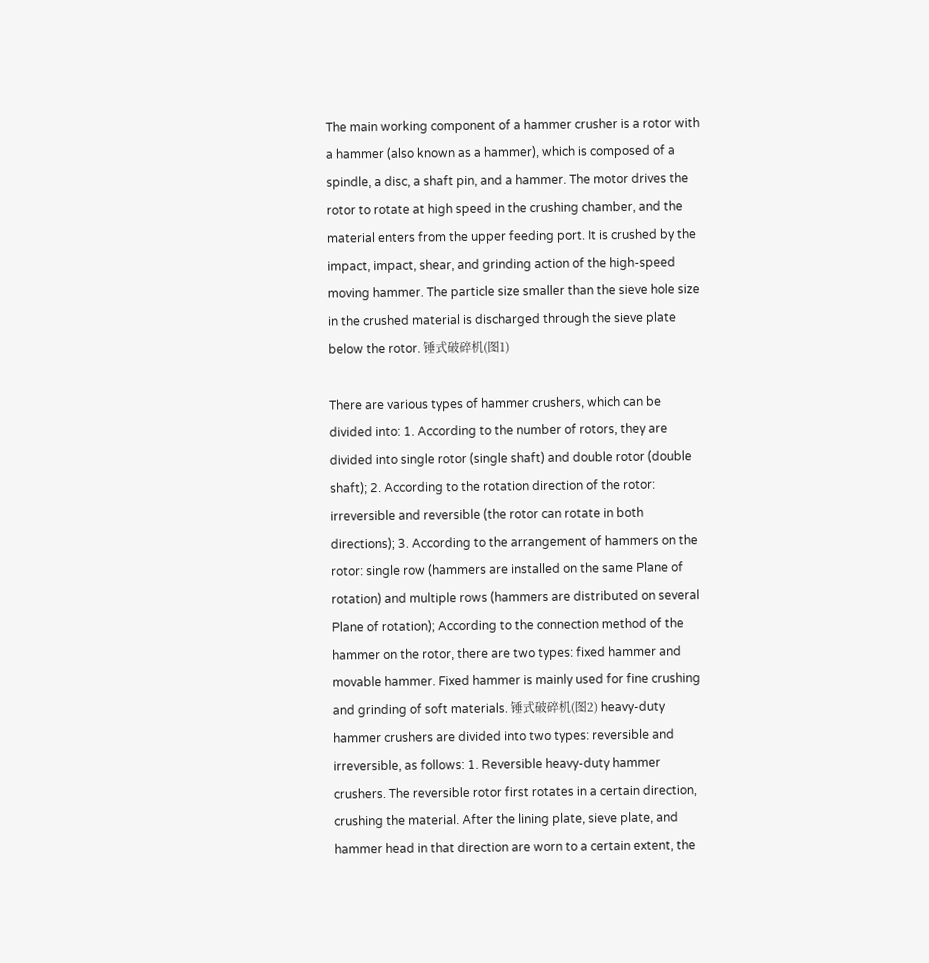The main working component of a hammer crusher is a rotor with a hammer (also known as a hammer), which is composed of a spindle, a disc, a shaft pin, and a hammer. The motor drives the rotor to rotate at high speed in the crushing chamber, and the material enters from the upper feeding port. It is crushed by the impact, impact, shear, and grinding action of the high-speed moving hammer. The particle size smaller than the sieve hole size in the crushed material is discharged through the sieve plate below the rotor. 锤式破碎机(图1)

There are various types of hammer crushers, which can be divided into: 1. According to the number of rotors, they are divided into single rotor (single shaft) and double rotor (double shaft); 2. According to the rotation direction of the rotor: irreversible and reversible (the rotor can rotate in both directions); 3. According to the arrangement of hammers on the rotor: single row (hammers are installed on the same Plane of rotation) and multiple rows (hammers are distributed on several Plane of rotation); According to the connection method of the hammer on the rotor, there are two types: fixed hammer and movable hammer. Fixed hammer is mainly used for fine crushing and grinding of soft materials. 锤式破碎机(图2) heavy-duty hammer crushers are divided into two types: reversible and irreversible, as follows: 1. Reversible heavy-duty hammer crushers. The reversible rotor first rotates in a certain direction, crushing the material. After the lining plate, sieve plate, and hammer head in that direction are worn to a certain extent, the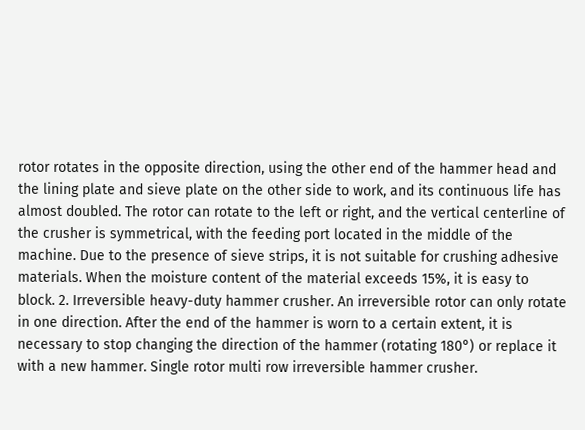rotor rotates in the opposite direction, using the other end of the hammer head and the lining plate and sieve plate on the other side to work, and its continuous life has almost doubled. The rotor can rotate to the left or right, and the vertical centerline of the crusher is symmetrical, with the feeding port located in the middle of the machine. Due to the presence of sieve strips, it is not suitable for crushing adhesive materials. When the moisture content of the material exceeds 15%, it is easy to block. 2. Irreversible heavy-duty hammer crusher. An irreversible rotor can only rotate in one direction. After the end of the hammer is worn to a certain extent, it is necessary to stop changing the direction of the hammer (rotating 180°) or replace it with a new hammer. Single rotor multi row irreversible hammer crusher.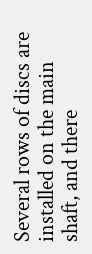Several rows of discs are installed on the main shaft, and there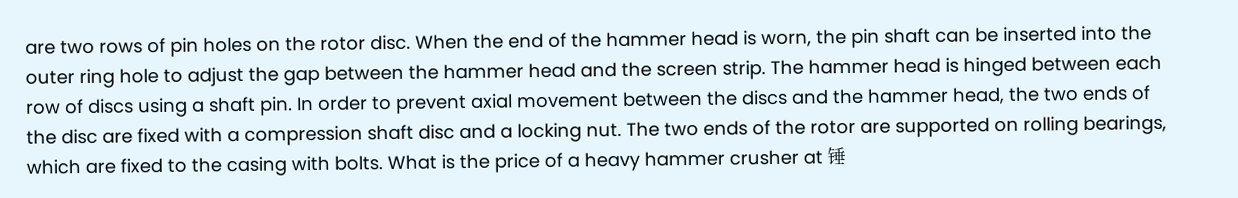are two rows of pin holes on the rotor disc. When the end of the hammer head is worn, the pin shaft can be inserted into the outer ring hole to adjust the gap between the hammer head and the screen strip. The hammer head is hinged between each row of discs using a shaft pin. In order to prevent axial movement between the discs and the hammer head, the two ends of the disc are fixed with a compression shaft disc and a locking nut. The two ends of the rotor are supported on rolling bearings, which are fixed to the casing with bolts. What is the price of a heavy hammer crusher at 锤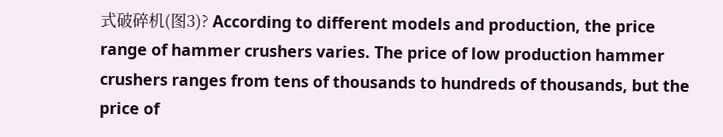式破碎机(图3)? According to different models and production, the price range of hammer crushers varies. The price of low production hammer crushers ranges from tens of thousands to hundreds of thousands, but the price of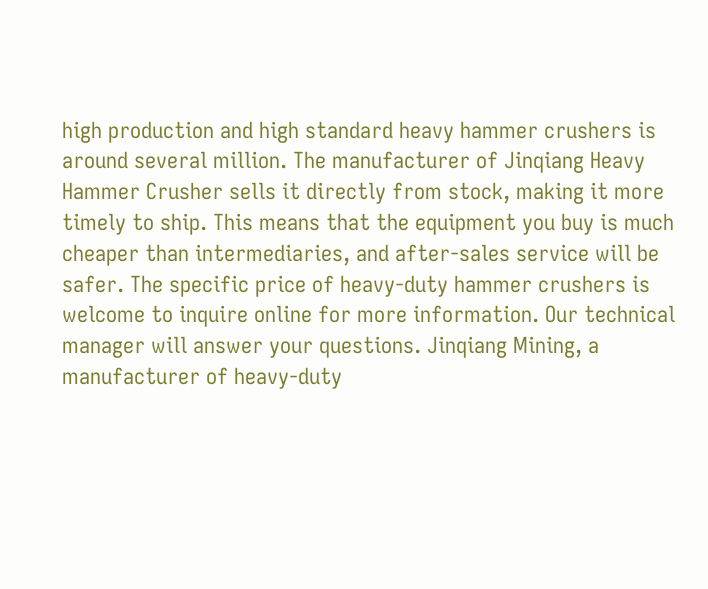high production and high standard heavy hammer crushers is around several million. The manufacturer of Jinqiang Heavy Hammer Crusher sells it directly from stock, making it more timely to ship. This means that the equipment you buy is much cheaper than intermediaries, and after-sales service will be safer. The specific price of heavy-duty hammer crushers is welcome to inquire online for more information. Our technical manager will answer your questions. Jinqiang Mining, a manufacturer of heavy-duty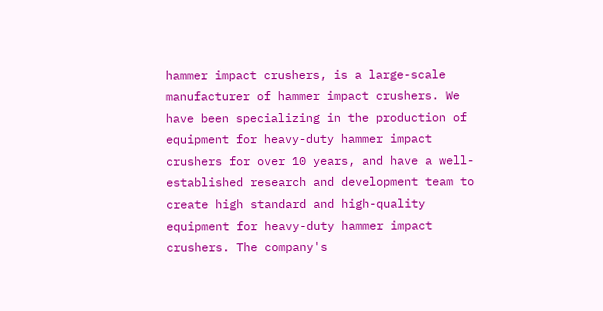hammer impact crushers, is a large-scale manufacturer of hammer impact crushers. We have been specializing in the production of equipment for heavy-duty hammer impact crushers for over 10 years, and have a well-established research and development team to create high standard and high-quality equipment for heavy-duty hammer impact crushers. The company's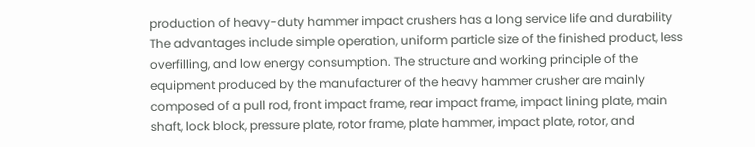production of heavy-duty hammer impact crushers has a long service life and durability The advantages include simple operation, uniform particle size of the finished product, less overfilling, and low energy consumption. The structure and working principle of the equipment produced by the manufacturer of the heavy hammer crusher are mainly composed of a pull rod, front impact frame, rear impact frame, impact lining plate, main shaft, lock block, pressure plate, rotor frame, plate hammer, impact plate, rotor, and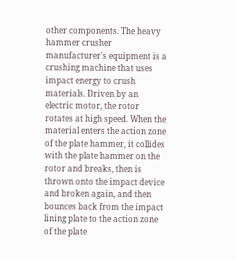other components. The heavy hammer crusher manufacturer's equipment is a crushing machine that uses impact energy to crush materials. Driven by an electric motor, the rotor rotates at high speed. When the material enters the action zone of the plate hammer, it collides with the plate hammer on the rotor and breaks, then is thrown onto the impact device and broken again, and then bounces back from the impact lining plate to the action zone of the plate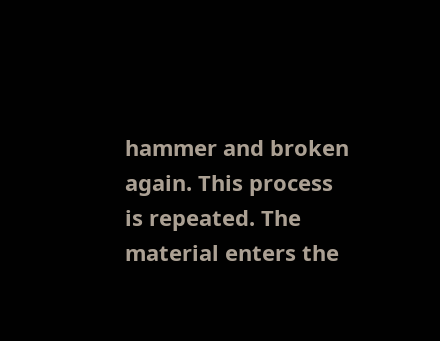hammer and broken again. This process is repeated. The material enters the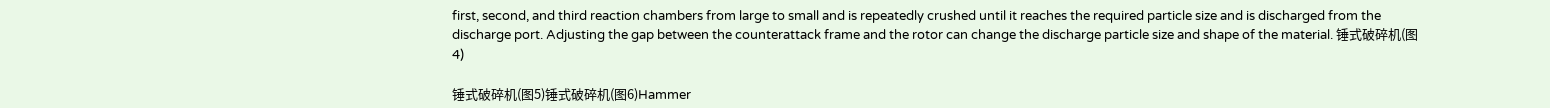first, second, and third reaction chambers from large to small and is repeatedly crushed until it reaches the required particle size and is discharged from the discharge port. Adjusting the gap between the counterattack frame and the rotor can change the discharge particle size and shape of the material. 锤式破碎机(图4)

锤式破碎机(图5)锤式破碎机(图6)Hammer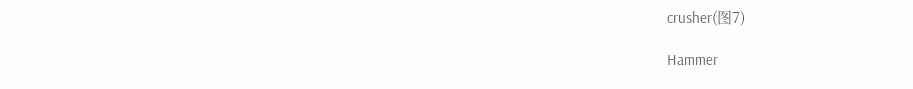crusher(图7)

Hammer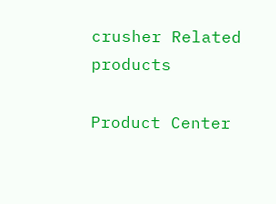crusher Related products

Product Center